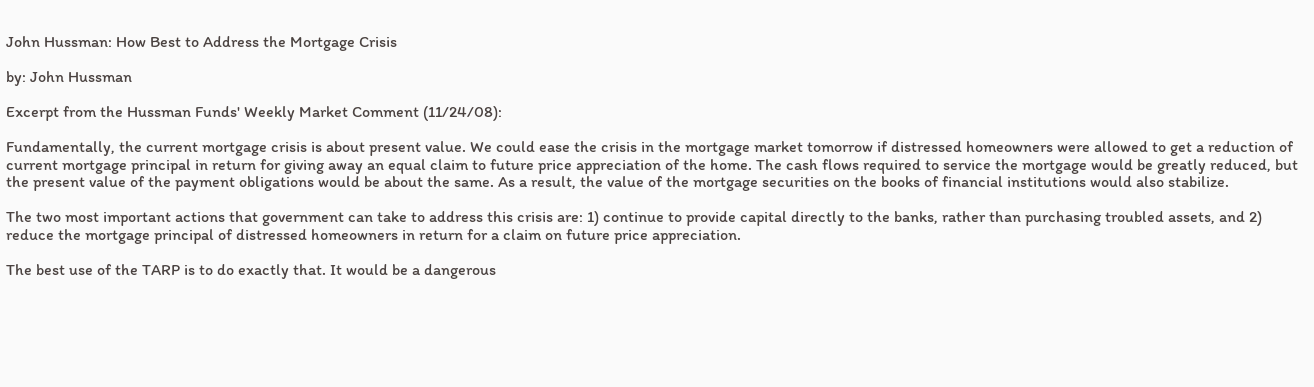John Hussman: How Best to Address the Mortgage Crisis

by: John Hussman

Excerpt from the Hussman Funds' Weekly Market Comment (11/24/08):

Fundamentally, the current mortgage crisis is about present value. We could ease the crisis in the mortgage market tomorrow if distressed homeowners were allowed to get a reduction of current mortgage principal in return for giving away an equal claim to future price appreciation of the home. The cash flows required to service the mortgage would be greatly reduced, but the present value of the payment obligations would be about the same. As a result, the value of the mortgage securities on the books of financial institutions would also stabilize.

The two most important actions that government can take to address this crisis are: 1) continue to provide capital directly to the banks, rather than purchasing troubled assets, and 2) reduce the mortgage principal of distressed homeowners in return for a claim on future price appreciation.

The best use of the TARP is to do exactly that. It would be a dangerous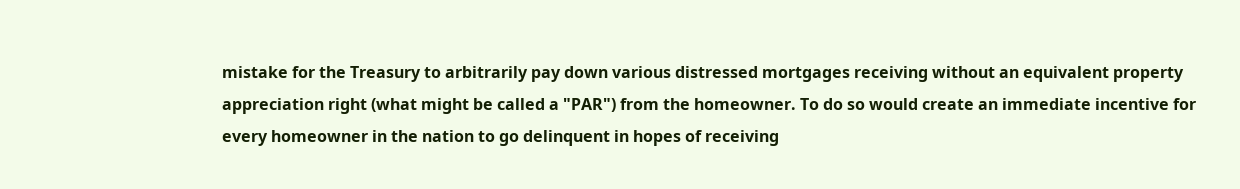mistake for the Treasury to arbitrarily pay down various distressed mortgages receiving without an equivalent property appreciation right (what might be called a "PAR") from the homeowner. To do so would create an immediate incentive for every homeowner in the nation to go delinquent in hopes of receiving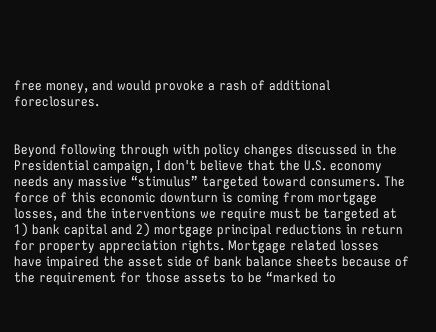free money, and would provoke a rash of additional foreclosures.


Beyond following through with policy changes discussed in the Presidential campaign, I don't believe that the U.S. economy needs any massive “stimulus” targeted toward consumers. The force of this economic downturn is coming from mortgage losses, and the interventions we require must be targeted at 1) bank capital and 2) mortgage principal reductions in return for property appreciation rights. Mortgage related losses have impaired the asset side of bank balance sheets because of the requirement for those assets to be “marked to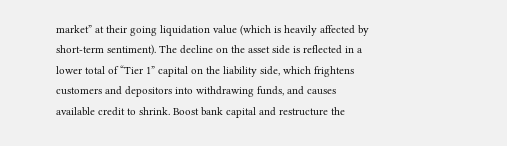market” at their going liquidation value (which is heavily affected by short-term sentiment). The decline on the asset side is reflected in a lower total of “Tier 1” capital on the liability side, which frightens customers and depositors into withdrawing funds, and causes available credit to shrink. Boost bank capital and restructure the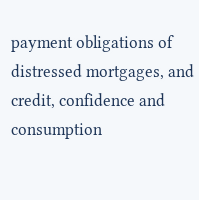payment obligations of distressed mortgages, and credit, confidence and consumption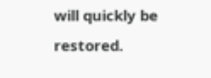will quickly be restored.